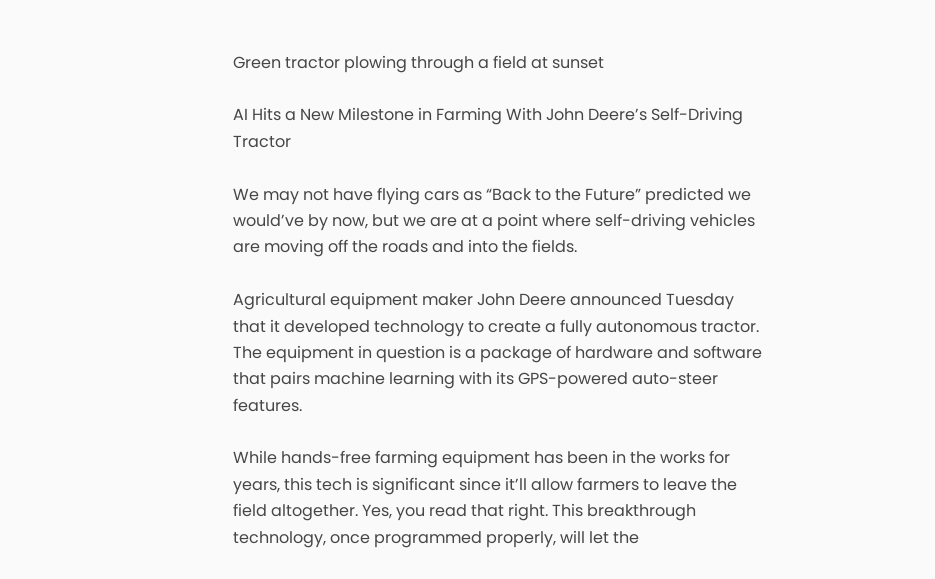Green tractor plowing through a field at sunset

AI Hits a New Milestone in Farming With John Deere’s Self-Driving Tractor

We may not have flying cars as “Back to the Future” predicted we would’ve by now, but we are at a point where self-driving vehicles are moving off the roads and into the fields.

Agricultural equipment maker John Deere announced Tuesday that it developed technology to create a fully autonomous tractor. The equipment in question is a package of hardware and software that pairs machine learning with its GPS-powered auto-steer features.

While hands-free farming equipment has been in the works for years, this tech is significant since it’ll allow farmers to leave the field altogether. Yes, you read that right. This breakthrough technology, once programmed properly, will let the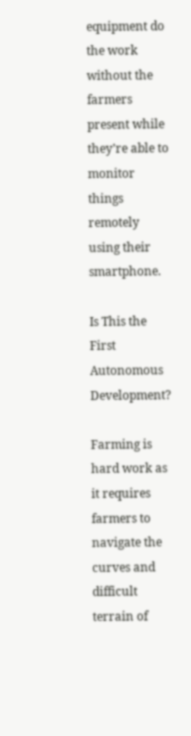equipment do the work without the farmers present while they’re able to monitor things remotely using their smartphone.

Is This the First Autonomous Development?

Farming is hard work as it requires farmers to navigate the curves and difficult terrain of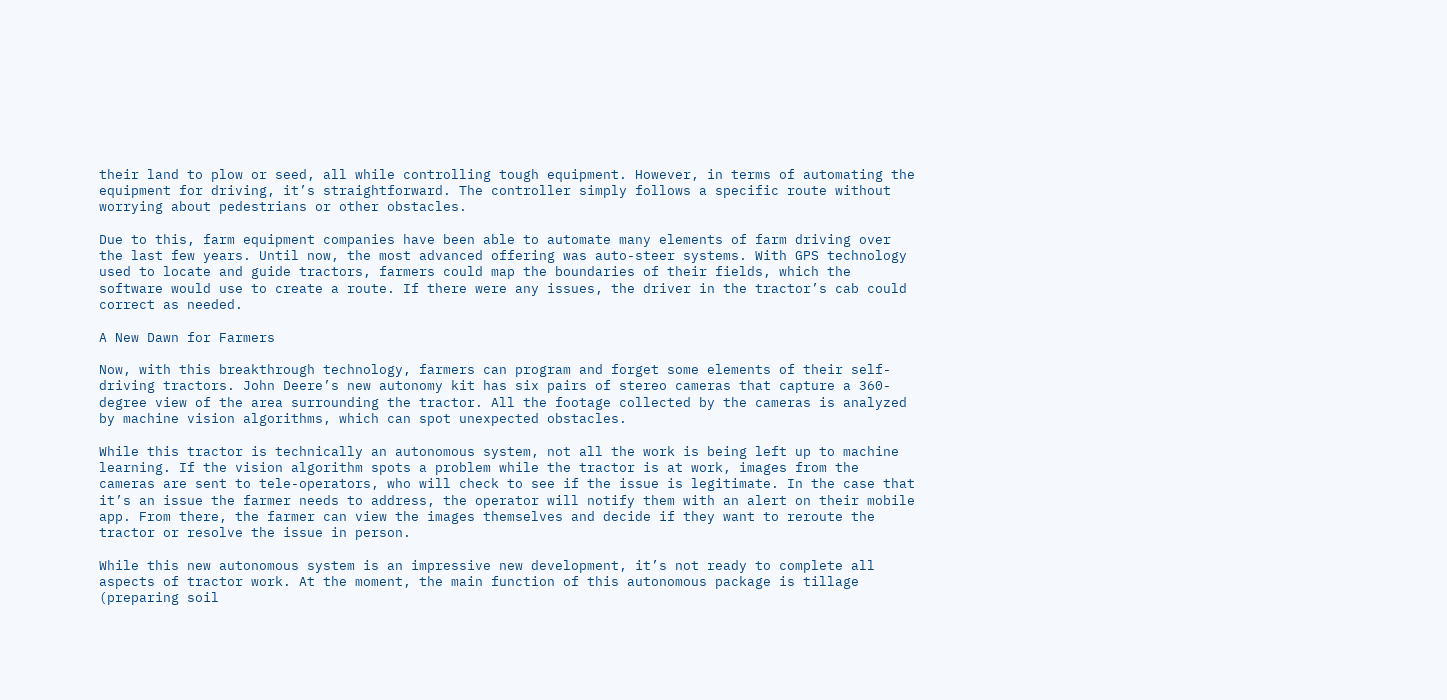their land to plow or seed, all while controlling tough equipment. However, in terms of automating the equipment for driving, it’s straightforward. The controller simply follows a specific route without worrying about pedestrians or other obstacles.

Due to this, farm equipment companies have been able to automate many elements of farm driving over the last few years. Until now, the most advanced offering was auto-steer systems. With GPS technology used to locate and guide tractors, farmers could map the boundaries of their fields, which the software would use to create a route. If there were any issues, the driver in the tractor’s cab could correct as needed.

A New Dawn for Farmers

Now, with this breakthrough technology, farmers can program and forget some elements of their self-driving tractors. John Deere’s new autonomy kit has six pairs of stereo cameras that capture a 360-degree view of the area surrounding the tractor. All the footage collected by the cameras is analyzed by machine vision algorithms, which can spot unexpected obstacles.

While this tractor is technically an autonomous system, not all the work is being left up to machine learning. If the vision algorithm spots a problem while the tractor is at work, images from the cameras are sent to tele-operators, who will check to see if the issue is legitimate. In the case that it’s an issue the farmer needs to address, the operator will notify them with an alert on their mobile app. From there, the farmer can view the images themselves and decide if they want to reroute the tractor or resolve the issue in person.

While this new autonomous system is an impressive new development, it’s not ready to complete all aspects of tractor work. At the moment, the main function of this autonomous package is tillage (preparing soil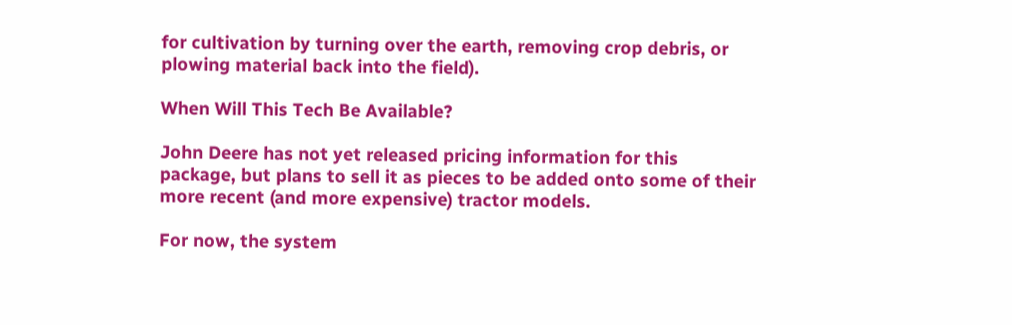for cultivation by turning over the earth, removing crop debris, or plowing material back into the field).

When Will This Tech Be Available?

John Deere has not yet released pricing information for this package, but plans to sell it as pieces to be added onto some of their more recent (and more expensive) tractor models.

For now, the system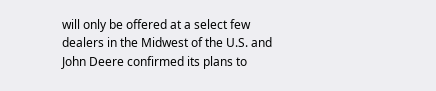will only be offered at a select few dealers in the Midwest of the U.S. and John Deere confirmed its plans to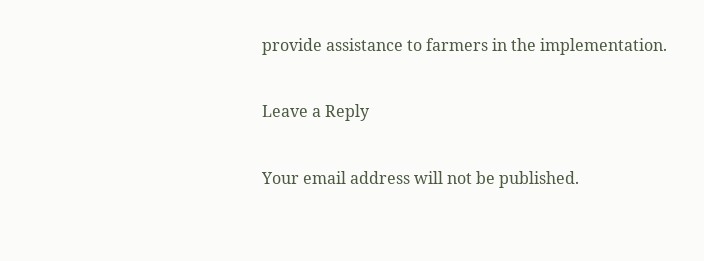provide assistance to farmers in the implementation.

Leave a Reply

Your email address will not be published.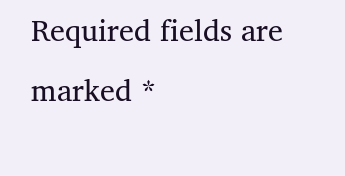Required fields are marked *